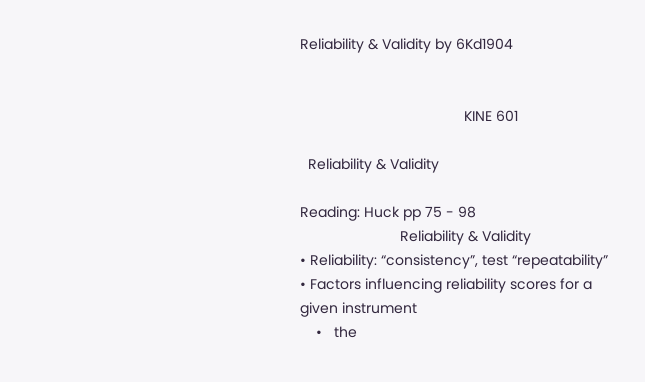Reliability & Validity by 6Kd1904


                                         KINE 601

  Reliability & Validity

Reading: Huck pp 75 - 98
                         Reliability & Validity
• Reliability: “consistency”, test “repeatability”
• Factors influencing reliability scores for a given instrument
    •   the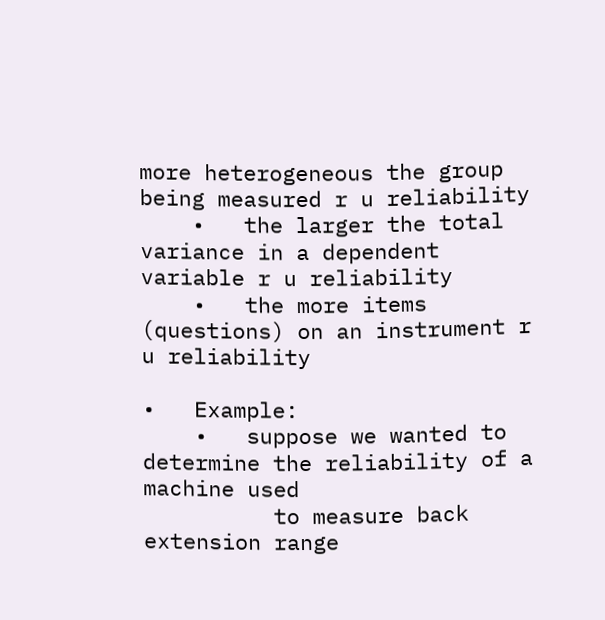more heterogeneous the group being measured r u reliability
    •   the larger the total variance in a dependent variable r u reliability
    •   the more items (questions) on an instrument r u reliability

•   Example:
    •   suppose we wanted to determine the reliability of a machine used
          to measure back extension range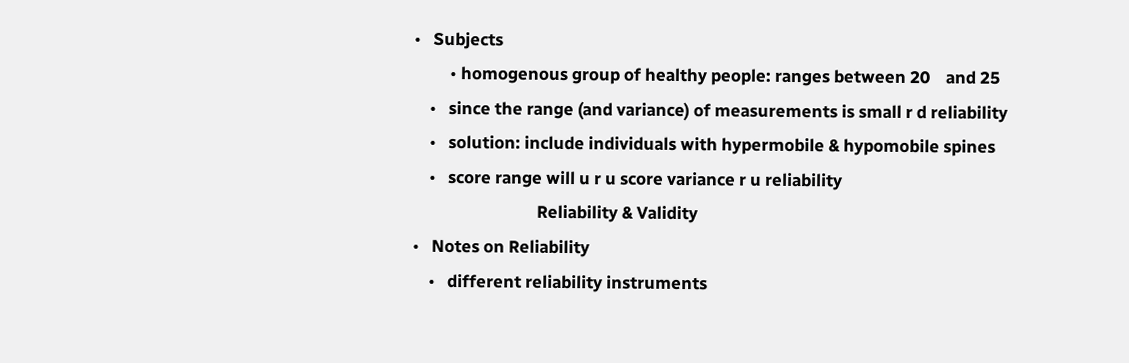•   Subjects
         • homogenous group of healthy people: ranges between 20    and 25
    •   since the range (and variance) of measurements is small r d reliability
    •   solution: include individuals with hypermobile & hypomobile spines
    •   score range will u r u score variance r u reliability
                               Reliability & Validity
•   Notes on Reliability
    •   different reliability instruments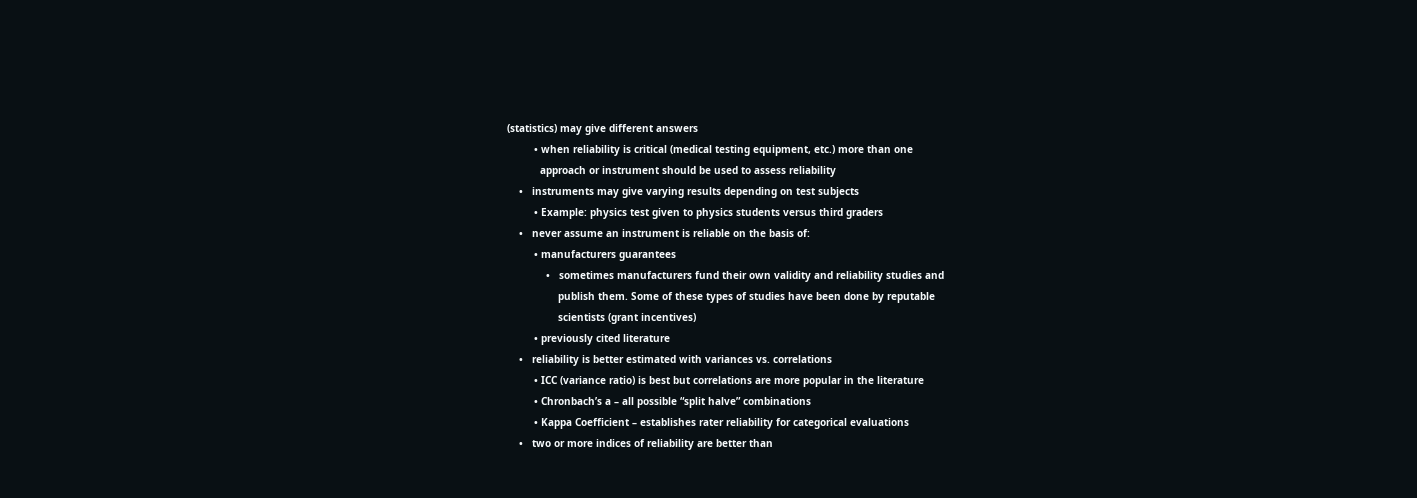(statistics) may give different answers
         • when reliability is critical (medical testing equipment, etc.) more than one
           approach or instrument should be used to assess reliability
    •   instruments may give varying results depending on test subjects
         • Example: physics test given to physics students versus third graders
    •   never assume an instrument is reliable on the basis of:
         • manufacturers guarantees
             •   sometimes manufacturers fund their own validity and reliability studies and
                 publish them. Some of these types of studies have been done by reputable
                 scientists (grant incentives)
         • previously cited literature
    •   reliability is better estimated with variances vs. correlations
         • ICC (variance ratio) is best but correlations are more popular in the literature
         • Chronbach’s a – all possible “split halve” combinations
         • Kappa Coefficient – establishes rater reliability for categorical evaluations
    •   two or more indices of reliability are better than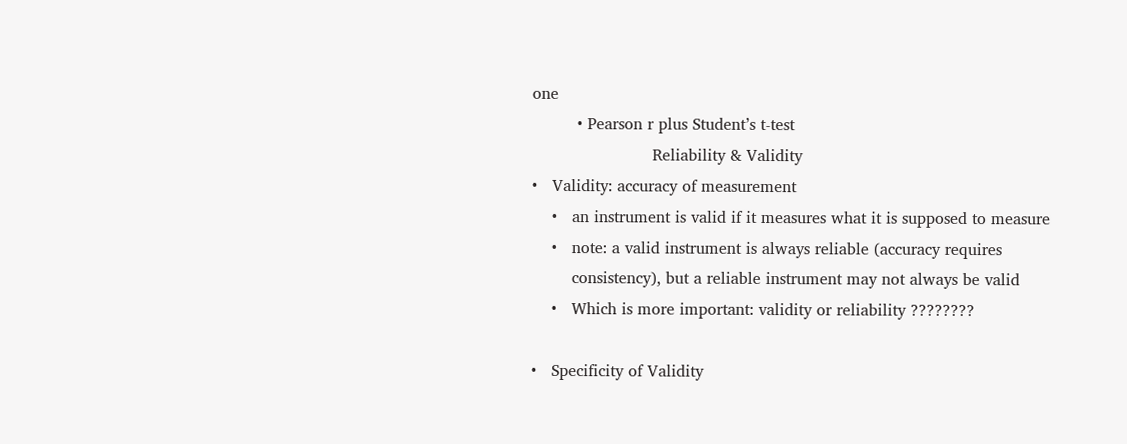one
         • Pearson r plus Student’s t-test
                        Reliability & Validity
•   Validity: accuracy of measurement
    •   an instrument is valid if it measures what it is supposed to measure
    •   note: a valid instrument is always reliable (accuracy requires
        consistency), but a reliable instrument may not always be valid
    •   Which is more important: validity or reliability ????????

•   Specificity of Validity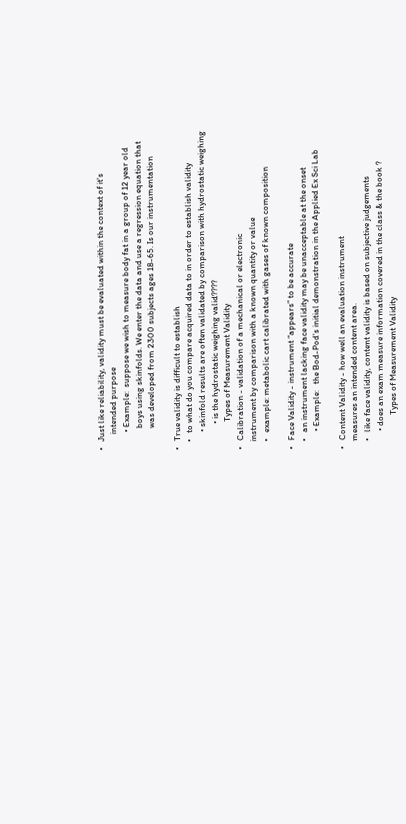•   Just like reliability, validity must be evaluated within the context of it's
        intended purpose
         • Example:  suppose we wish to measure body fat in a group of 12 year old
           boys using skinfolds. We enter the data and use a regression equation that
           was developed from 2300 subjects ages 18-65. Is our instrumentation

•   True validity is difficult to establish
    •   to what do you compare acquired data to in order to establish validity
         • skinfold results are often validated by comparison with hydrostatic weighing
             • is the hydrostatic weighing valid????
              Types of Measurement Validity
•   Calibration - validation of a mechanical or electronic
    instrument by comparison with a known quantity or value
    •   example: metabolic cart calibrated with gases of known composition

•   Face Validity - instrument “appears” to be accurate
    •   an instrument lacking face validity may be unacceptable at the onset
         • Example:   the Bod-Pod's initial demonstration in the Applied Ex Sci Lab

•   Content Validity - how well an evaluation instrument
    measures an intended content area.
    •   like face validity, content validity is based on subjective judgements
         • does an exam measure information covered in the class & the book ?
                 Types of Measurement Validity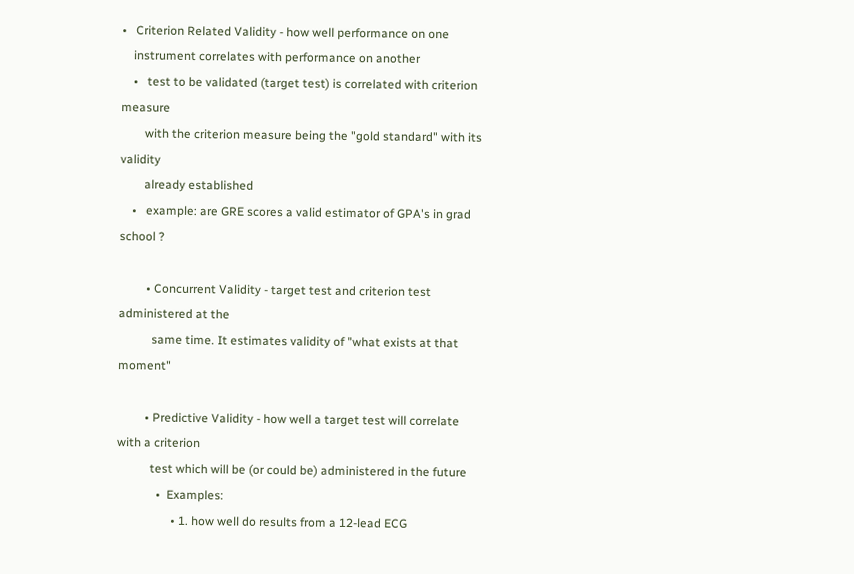•   Criterion Related Validity - how well performance on one
    instrument correlates with performance on another
    •   test to be validated (target test) is correlated with criterion measure
        with the criterion measure being the "gold standard" with its validity
        already established
    •   example: are GRE scores a valid estimator of GPA's in grad school ?

         • Concurrent Validity - target test and criterion test administered at the
           same time. It estimates validity of "what exists at that moment"

         • Predictive Validity - how well a target test will correlate with a criterion
           test which will be (or could be) administered in the future
             •  Examples:
                  • 1. how well do results from a 12-lead ECG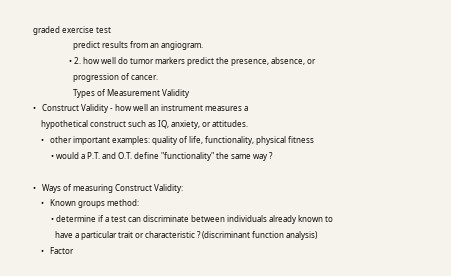graded exercise test
                    predict results from an angiogram.
                  • 2. how well do tumor markers predict the presence, absence, or
                    progression of cancer.
                    Types of Measurement Validity
•   Construct Validity - how well an instrument measures a
    hypothetical construct such as IQ, anxiety, or attitudes.
    •   other important examples: quality of life, functionality, physical fitness
         • would a P.T. and O.T. define "functionality" the same way ?

•   Ways of measuring Construct Validity:
    •   Known groups method:
         • determine if a test can discriminate between individuals already known to
           have a particular trait or characteristic ? (discriminant function analysis)
    •   Factor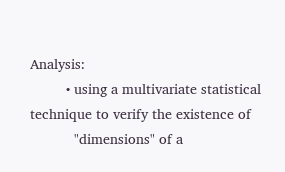Analysis:
         • using a multivariate statistical technique to verify the existence of
           "dimensions" of a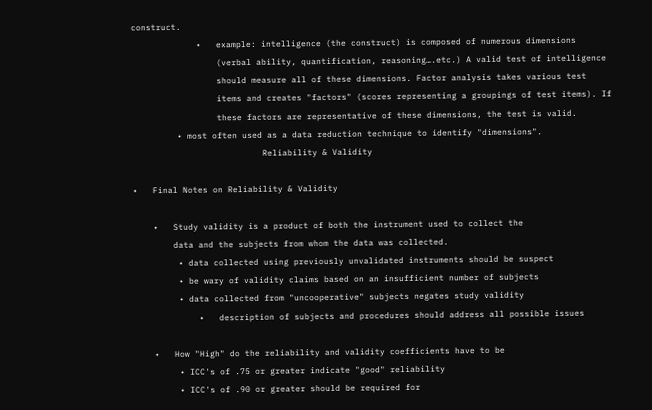construct.
             •   example: intelligence (the construct) is composed of numerous dimensions
                 (verbal ability, quantification, reasoning….etc.) A valid test of intelligence
                 should measure all of these dimensions. Factor analysis takes various test
                 items and creates "factors" (scores representing a groupings of test items). If
                 these factors are representative of these dimensions, the test is valid.
         • most often used as a data reduction technique to identify "dimensions".
                          Reliability & Validity

•   Final Notes on Reliability & Validity

    •   Study validity is a product of both the instrument used to collect the
        data and the subjects from whom the data was collected.
         • data collected using previously unvalidated instruments should be suspect
         • be wary of validity claims based on an insufficient number of subjects
         • data collected from "uncooperative" subjects negates study validity
             •   description of subjects and procedures should address all possible issues

    •   How "High" do the reliability and validity coefficients have to be
         • ICC's of .75 or greater indicate "good" reliability
         • ICC's of .90 or greater should be required for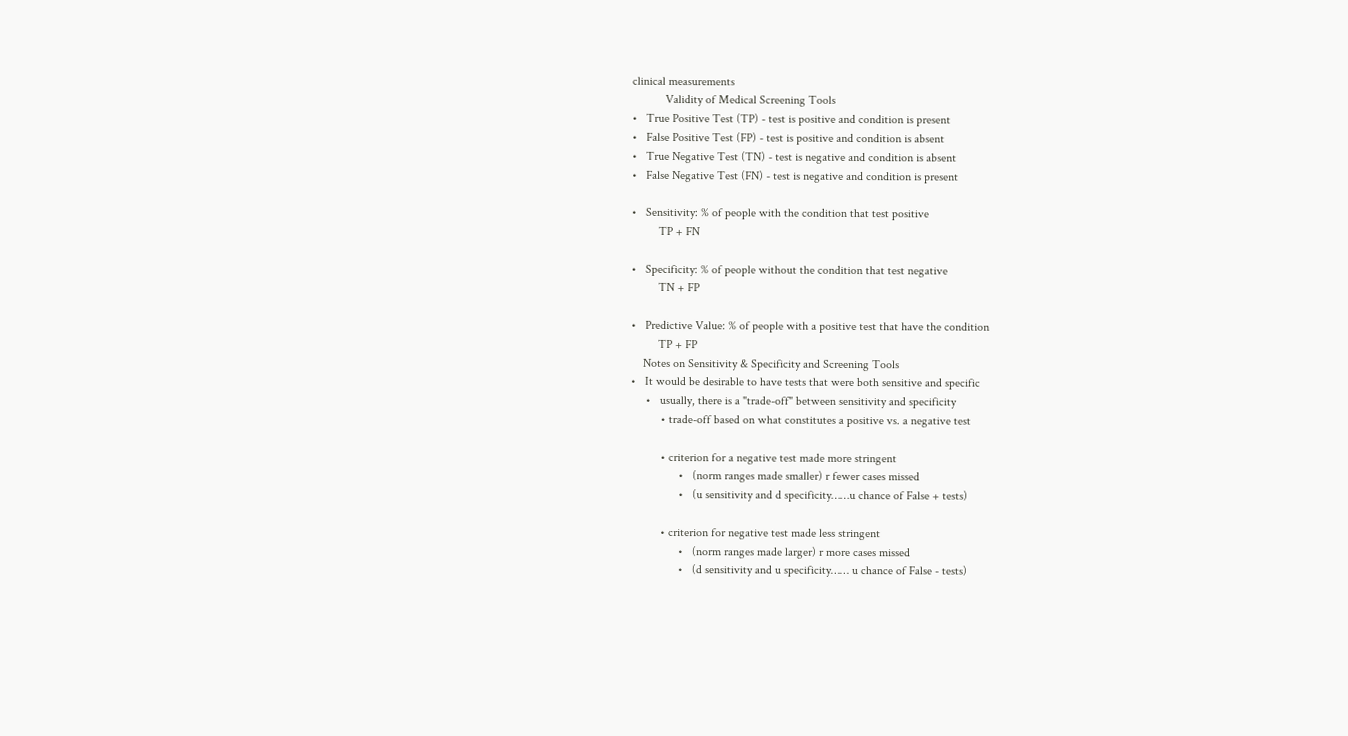clinical measurements
           Validity of Medical Screening Tools
•   True Positive Test (TP) - test is positive and condition is present
•   False Positive Test (FP) - test is positive and condition is absent
•   True Negative Test (TN) - test is negative and condition is absent
•   False Negative Test (FN) - test is negative and condition is present

•   Sensitivity: % of people with the condition that test positive
         TP + FN

•   Specificity: % of people without the condition that test negative
         TN + FP

•   Predictive Value: % of people with a positive test that have the condition
         TP + FP
    Notes on Sensitivity & Specificity and Screening Tools
•   It would be desirable to have tests that were both sensitive and specific
     •   usually, there is a "trade-off" between sensitivity and specificity
          • trade-off based on what constitutes a positive vs. a negative test

          • criterion for a negative test made more stringent
                •   (norm ranges made smaller) r fewer cases missed
                •   (u sensitivity and d specificity……u chance of False + tests)

          • criterion for negative test made less stringent
                •   (norm ranges made larger) r more cases missed
                •   (d sensitivity and u specificity…… u chance of False - tests)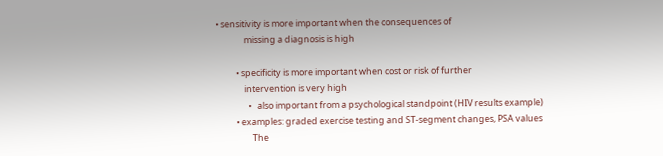• sensitivity is more important when the consequences of
              missing a diagnosis is high

          • specificity is more important when cost or risk of further
              intervention is very high
                •   also important from a psychological standpoint (HIV results example)
          • examples: graded exercise testing and ST-segment changes, PSA values
                  The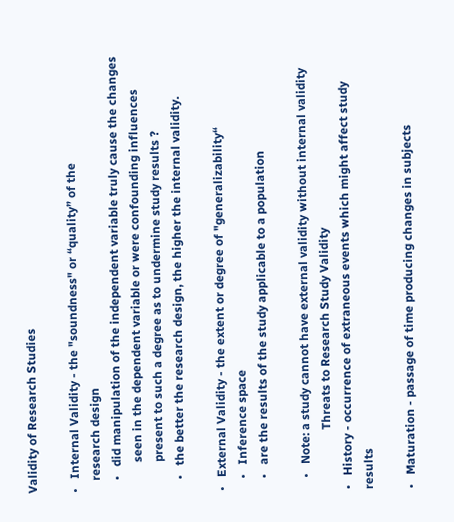Validity of Research Studies

•   Internal Validity - the "soundness" or “quality” of the
    research design
    •   did manipulation of the independent variable truly cause the changes
          seen in the dependent variable or were confounding influences
          present to such a degree as to undermine study results ?
    •   the better the research design, the higher the internal validity.

•   External Validity - the extent or degree of "generalizability“
    •   Inference space
    •   are the results of the study applicable to a population

    •   Note: a study cannot have external validity without internal validity
                    Threats to Research Study Validity
•   History - occurrence of extraneous events which might affect study results

•   Maturation - passage of time producing changes in subjects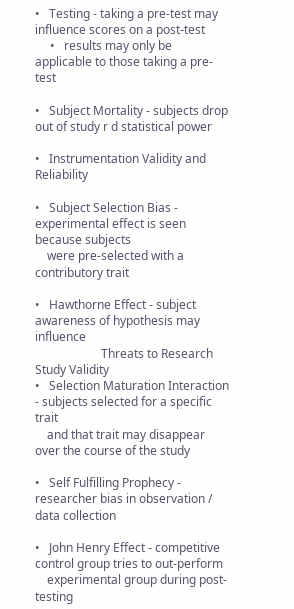•   Testing - taking a pre-test may influence scores on a post-test
     •   results may only be applicable to those taking a pre-test

•   Subject Mortality - subjects drop out of study r d statistical power

•   Instrumentation Validity and Reliability

•   Subject Selection Bias - experimental effect is seen because subjects
    were pre-selected with a contributory trait

•   Hawthorne Effect - subject awareness of hypothesis may influence
                      Threats to Research Study Validity
•   Selection Maturation Interaction - subjects selected for a specific trait
    and that trait may disappear over the course of the study

•   Self Fulfilling Prophecy - researcher bias in observation / data collection

•   John Henry Effect - competitive control group tries to out-perform
    experimental group during post-testing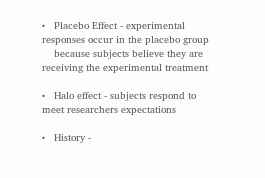•   Placebo Effect - experimental responses occur in the placebo group
    because subjects believe they are receiving the experimental treatment

•   Halo effect - subjects respond to meet researchers expectations

•   History -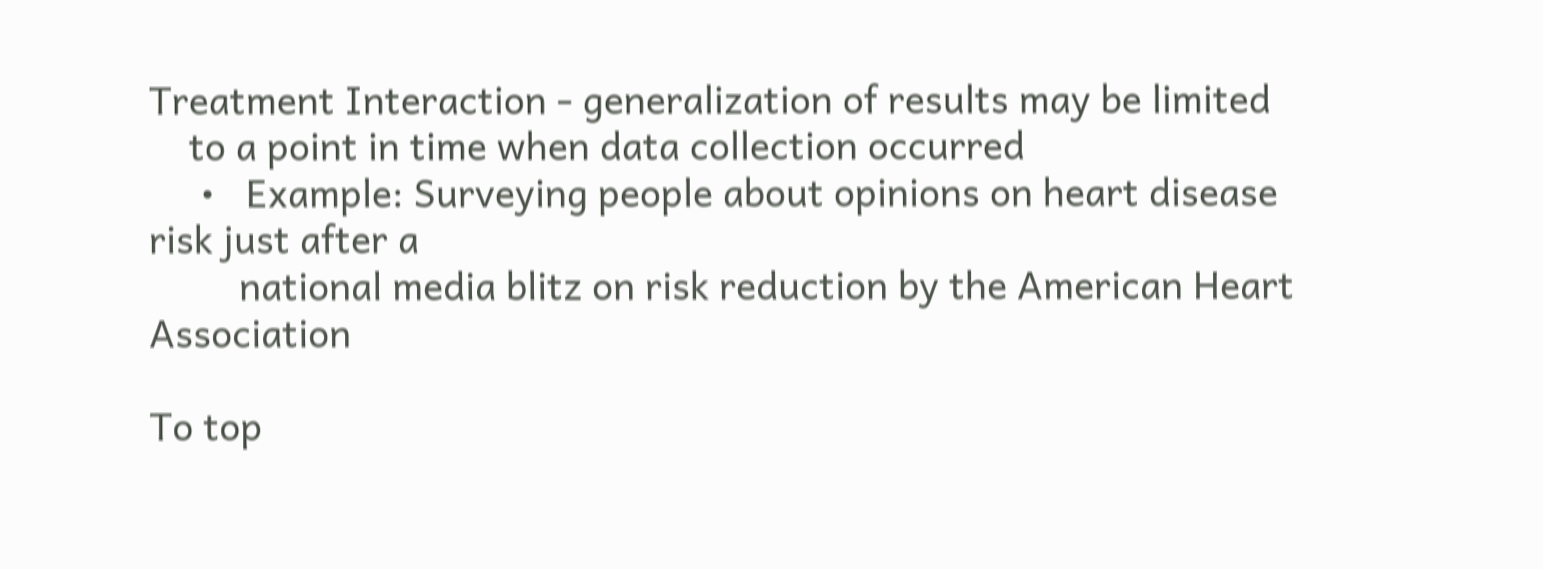Treatment Interaction - generalization of results may be limited
    to a point in time when data collection occurred
     •   Example: Surveying people about opinions on heart disease risk just after a
         national media blitz on risk reduction by the American Heart Association

To top